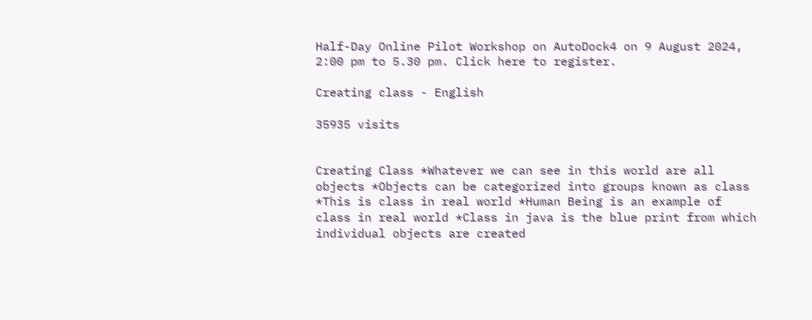Half-Day Online Pilot Workshop on AutoDock4 on 9 August 2024, 2:00 pm to 5.30 pm. Click here to register.

Creating class - English

35935 visits


Creating Class *Whatever we can see in this world are all objects *Objects can be categorized into groups known as class *This is class in real world *Human Being is an example of class in real world *Class in java is the blue print from which individual objects are created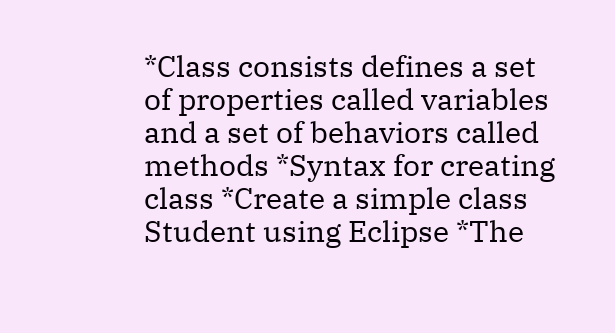*Class consists defines a set of properties called variables and a set of behaviors called methods *Syntax for creating class *Create a simple class Student using Eclipse *The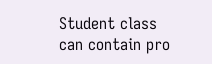Student class can contain pro